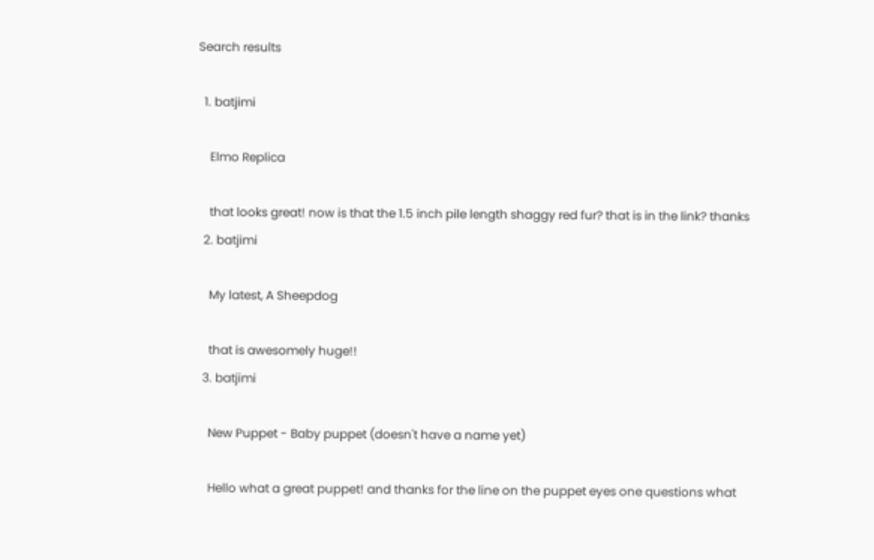Search results

  1. batjimi

    Elmo Replica

    that looks great! now is that the 1.5 inch pile length shaggy red fur? that is in the link? thanks
  2. batjimi

    My latest, A Sheepdog

    that is awesomely huge!!
  3. batjimi

    New Puppet - Baby puppet (doesn't have a name yet)

    Hello what a great puppet! and thanks for the line on the puppet eyes one questions what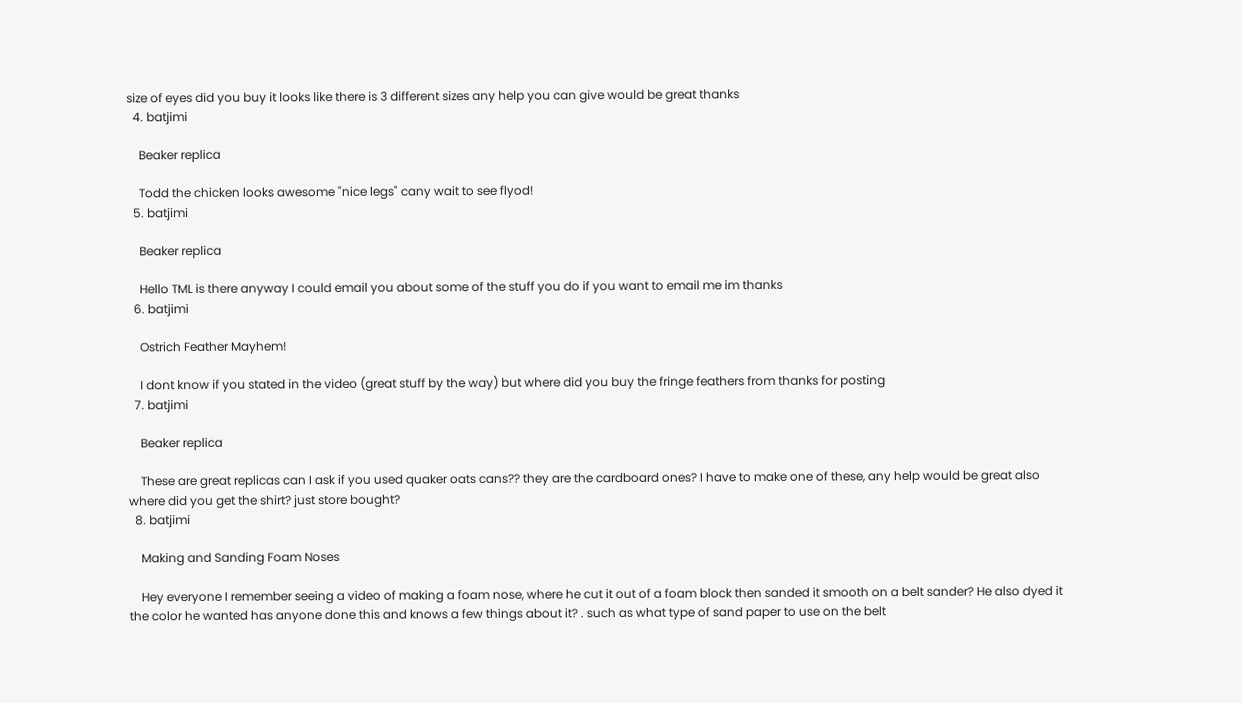size of eyes did you buy it looks like there is 3 different sizes any help you can give would be great thanks
  4. batjimi

    Beaker replica

    Todd the chicken looks awesome "nice legs" cany wait to see flyod!
  5. batjimi

    Beaker replica

    Hello TML is there anyway I could email you about some of the stuff you do if you want to email me im thanks
  6. batjimi

    Ostrich Feather Mayhem!

    I dont know if you stated in the video (great stuff by the way) but where did you buy the fringe feathers from thanks for posting
  7. batjimi

    Beaker replica

    These are great replicas can I ask if you used quaker oats cans?? they are the cardboard ones? I have to make one of these, any help would be great also where did you get the shirt? just store bought?
  8. batjimi

    Making and Sanding Foam Noses

    Hey everyone I remember seeing a video of making a foam nose, where he cut it out of a foam block then sanded it smooth on a belt sander? He also dyed it the color he wanted has anyone done this and knows a few things about it? . such as what type of sand paper to use on the belt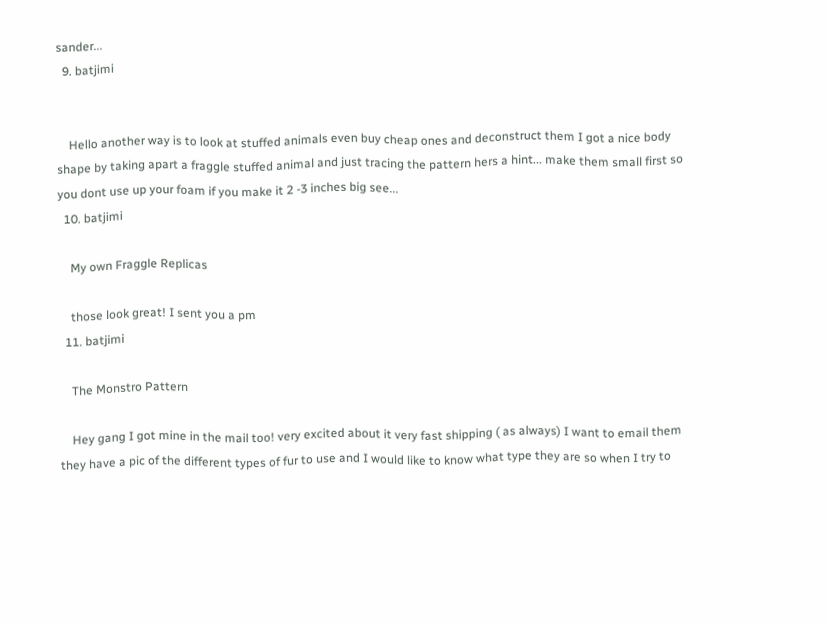sander...
  9. batjimi


    Hello another way is to look at stuffed animals even buy cheap ones and deconstruct them I got a nice body shape by taking apart a fraggle stuffed animal and just tracing the pattern hers a hint... make them small first so you dont use up your foam if you make it 2 -3 inches big see...
  10. batjimi

    My own Fraggle Replicas

    those look great! I sent you a pm
  11. batjimi

    The Monstro Pattern

    Hey gang I got mine in the mail too! very excited about it very fast shipping ( as always) I want to email them they have a pic of the different types of fur to use and I would like to know what type they are so when I try to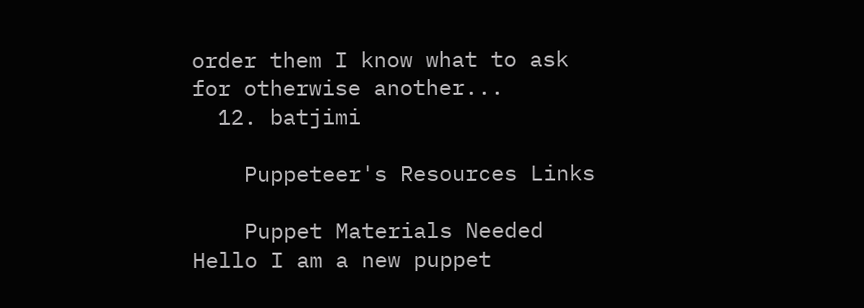order them I know what to ask for otherwise another...
  12. batjimi

    Puppeteer's Resources Links

    Puppet Materials Needed Hello I am a new puppet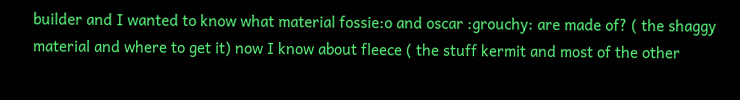builder and I wanted to know what material fossie:o and oscar :grouchy: are made of? ( the shaggy material and where to get it) now I know about fleece ( the stuff kermit and most of the other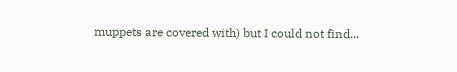muppets are covered with) but I could not find...